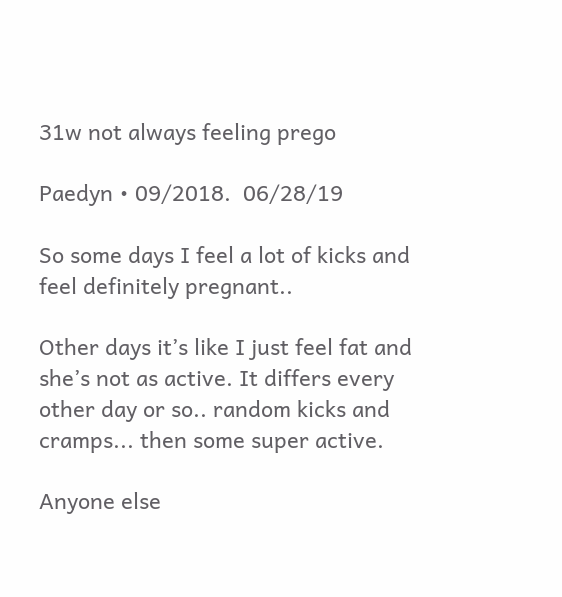31w not always feeling prego

Paedyn • 09/2018.  06/28/19

So some days I feel a lot of kicks and feel definitely pregnant..

Other days it’s like I just feel fat and she’s not as active. It differs every other day or so.. random kicks and cramps... then some super active.

Anyone else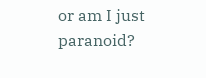or am I just paranoid?